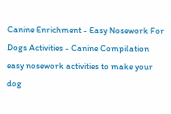Canine Enrichment - Easy Nosework For Dogs Activities - Canine Compilation
easy nosework activities to make your dog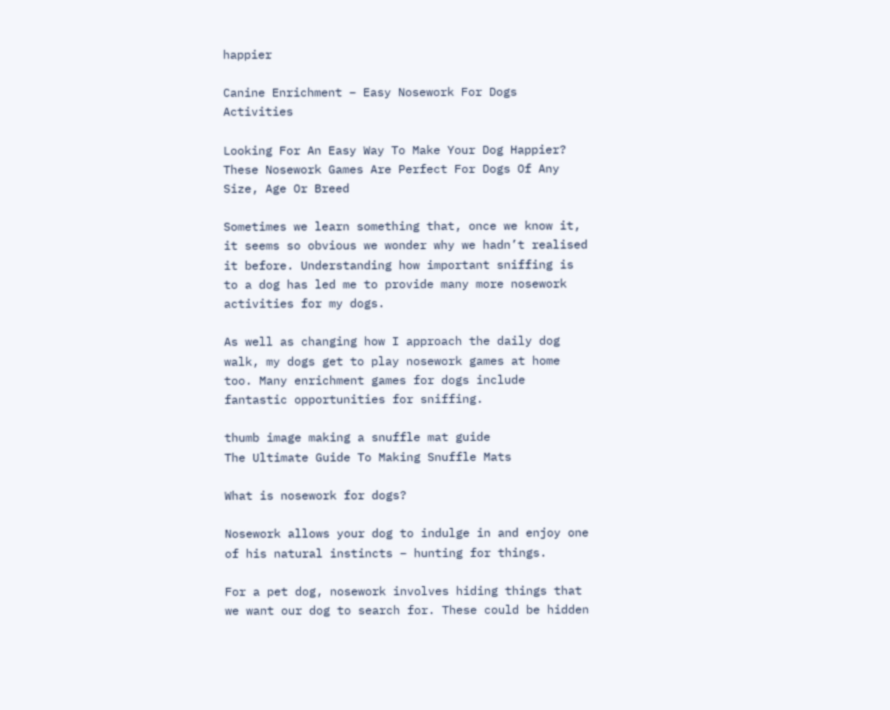happier

Canine Enrichment – Easy Nosework For Dogs Activities

Looking For An Easy Way To Make Your Dog Happier? These Nosework Games Are Perfect For Dogs Of Any Size, Age Or Breed

Sometimes we learn something that, once we know it, it seems so obvious we wonder why we hadn’t realised it before. Understanding how important sniffing is to a dog has led me to provide many more nosework activities for my dogs.

As well as changing how I approach the daily dog walk, my dogs get to play nosework games at home too. Many enrichment games for dogs include fantastic opportunities for sniffing.

thumb image making a snuffle mat guide
The Ultimate Guide To Making Snuffle Mats

What is nosework for dogs?

Nosework allows your dog to indulge in and enjoy one of his natural instincts – hunting for things.

For a pet dog, nosework involves hiding things that we want our dog to search for. These could be hidden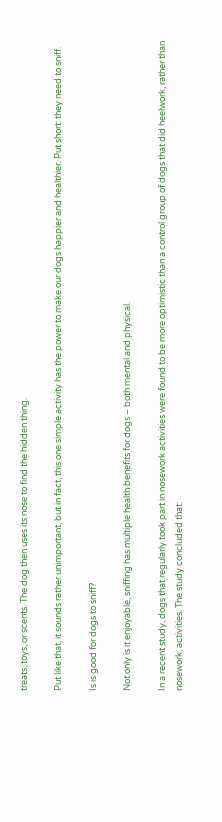treats, toys, or scents. The dog then uses its nose to find the hidden thing.

Put like that, it sounds rather unimportant, but in fact, this one simple activity has the power to make our dogs happier and healthier. Put short: they need to sniff.

Is is good for dogs to sniff?

Not only is it enjoyable, sniffing has multiple health benefits for dogs – both mental and physical.

In a recent study, dogs that regularly took part in nosework activities were found to be more optimistic than a control group of dogs that did heelwork, rather than nosework, activities. The study concluded that: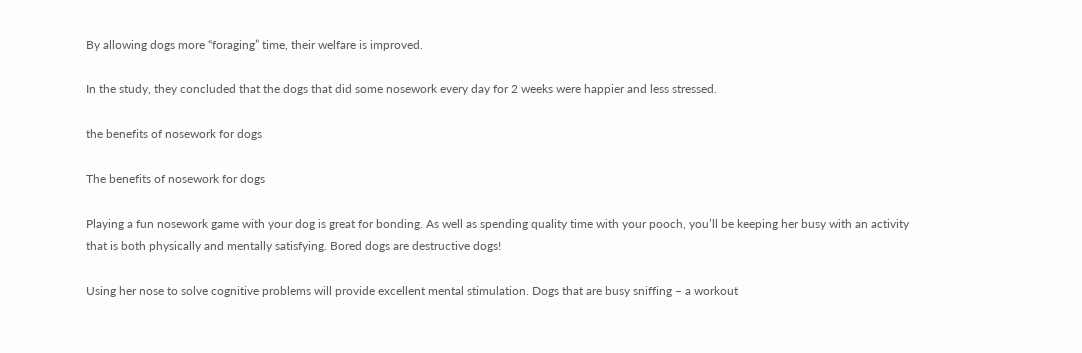By allowing dogs more “foraging” time, their welfare is improved.

In the study, they concluded that the dogs that did some nosework every day for 2 weeks were happier and less stressed.

the benefits of nosework for dogs

The benefits of nosework for dogs

Playing a fun nosework game with your dog is great for bonding. As well as spending quality time with your pooch, you’ll be keeping her busy with an activity that is both physically and mentally satisfying. Bored dogs are destructive dogs!

Using her nose to solve cognitive problems will provide excellent mental stimulation. Dogs that are busy sniffing – a workout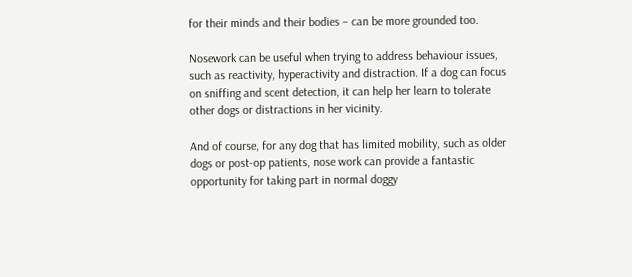for their minds and their bodies – can be more grounded too.

Nosework can be useful when trying to address behaviour issues, such as reactivity, hyperactivity and distraction. If a dog can focus on sniffing and scent detection, it can help her learn to tolerate other dogs or distractions in her vicinity.

And of course, for any dog that has limited mobility, such as older dogs or post-op patients, nose work can provide a fantastic opportunity for taking part in normal doggy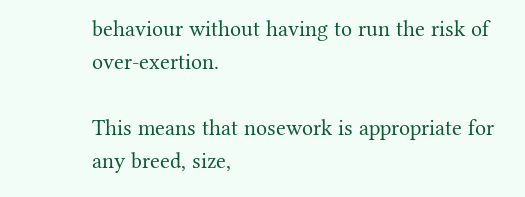behaviour without having to run the risk of over-exertion.

This means that nosework is appropriate for any breed, size,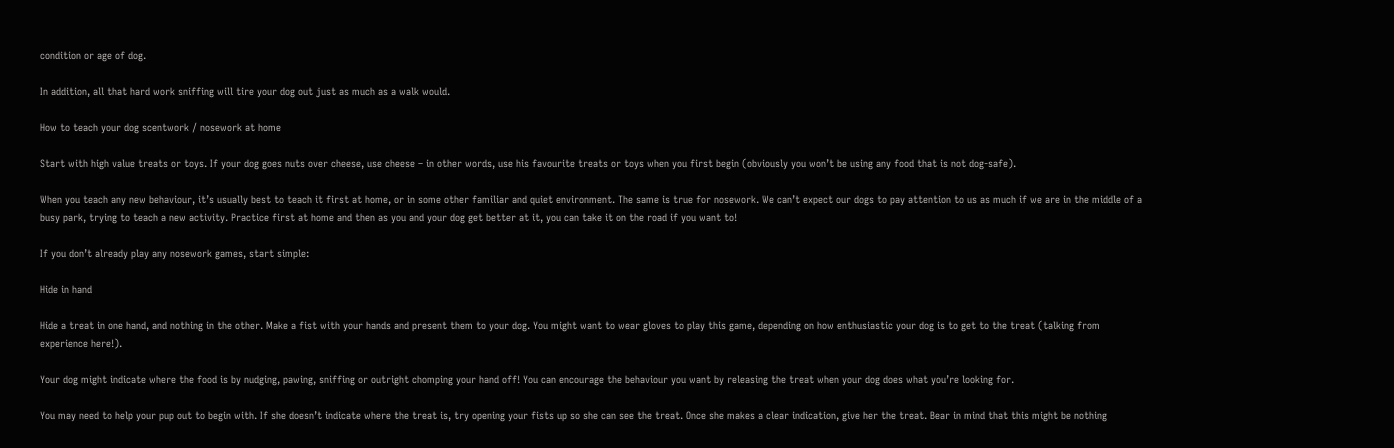condition or age of dog.

In addition, all that hard work sniffing will tire your dog out just as much as a walk would.

How to teach your dog scentwork / nosework at home

Start with high value treats or toys. If your dog goes nuts over cheese, use cheese – in other words, use his favourite treats or toys when you first begin (obviously you won’t be using any food that is not dog-safe).

When you teach any new behaviour, it’s usually best to teach it first at home, or in some other familiar and quiet environment. The same is true for nosework. We can’t expect our dogs to pay attention to us as much if we are in the middle of a busy park, trying to teach a new activity. Practice first at home and then as you and your dog get better at it, you can take it on the road if you want to!

If you don’t already play any nosework games, start simple:

Hide in hand

Hide a treat in one hand, and nothing in the other. Make a fist with your hands and present them to your dog. You might want to wear gloves to play this game, depending on how enthusiastic your dog is to get to the treat (talking from experience here!).

Your dog might indicate where the food is by nudging, pawing, sniffing or outright chomping your hand off! You can encourage the behaviour you want by releasing the treat when your dog does what you’re looking for.

You may need to help your pup out to begin with. If she doesn’t indicate where the treat is, try opening your fists up so she can see the treat. Once she makes a clear indication, give her the treat. Bear in mind that this might be nothing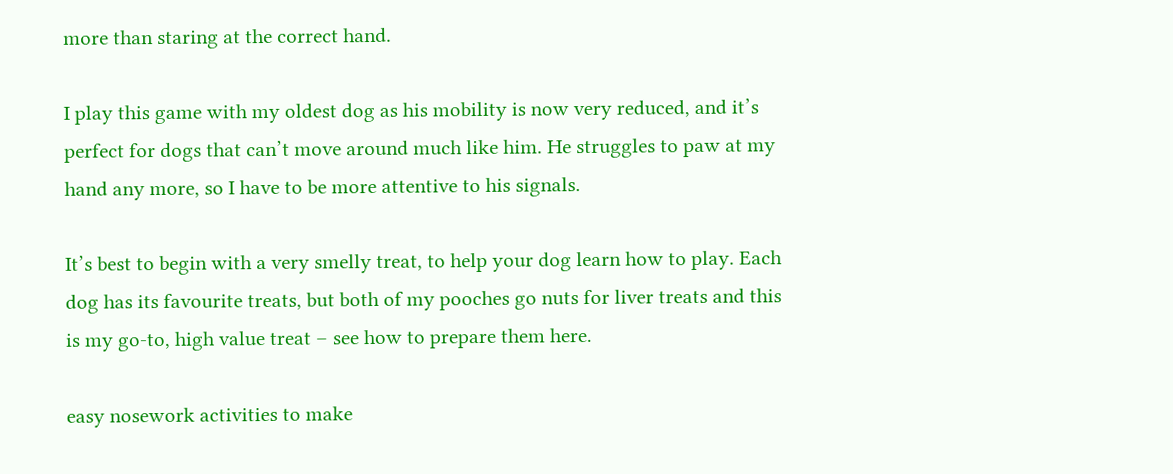more than staring at the correct hand.

I play this game with my oldest dog as his mobility is now very reduced, and it’s perfect for dogs that can’t move around much like him. He struggles to paw at my hand any more, so I have to be more attentive to his signals.

It’s best to begin with a very smelly treat, to help your dog learn how to play. Each dog has its favourite treats, but both of my pooches go nuts for liver treats and this is my go-to, high value treat – see how to prepare them here.

easy nosework activities to make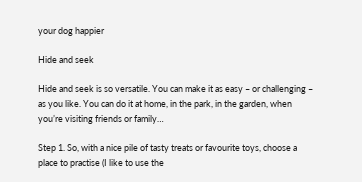your dog happier

Hide and seek

Hide and seek is so versatile. You can make it as easy – or challenging – as you like. You can do it at home, in the park, in the garden, when you’re visiting friends or family…

Step 1. So, with a nice pile of tasty treats or favourite toys, choose a place to practise (I like to use the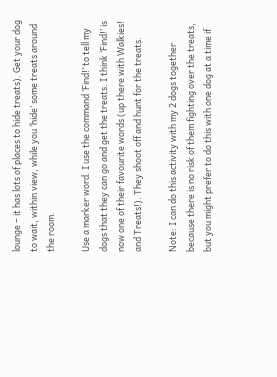lounge – it has lots of places to hide treats). Get your dog to wait, within view, while you ‘hide’ some treats around the room.

Use a marker word. I use the command ‘Find!’ to tell my dogs that they can go and get the treats. I think ‘Find!’ is now one of their favourite words (up there with Walkies! and Treats!). They shoot off and hunt for the treats.

Note: I can do this activity with my 2 dogs together because there is no risk of them fighting over the treats, but you might prefer to do this with one dog at a time if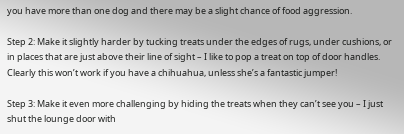you have more than one dog and there may be a slight chance of food aggression.

Step 2: Make it slightly harder by tucking treats under the edges of rugs, under cushions, or in places that are just above their line of sight – I like to pop a treat on top of door handles. Clearly this won’t work if you have a chihuahua, unless she’s a fantastic jumper!

Step 3: Make it even more challenging by hiding the treats when they can’t see you – I just shut the lounge door with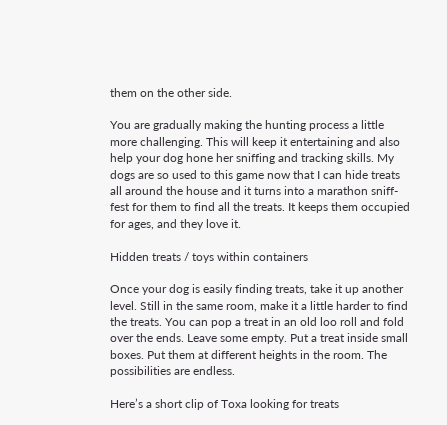them on the other side.

You are gradually making the hunting process a little more challenging. This will keep it entertaining and also help your dog hone her sniffing and tracking skills. My dogs are so used to this game now that I can hide treats all around the house and it turns into a marathon sniff-fest for them to find all the treats. It keeps them occupied for ages, and they love it.

Hidden treats / toys within containers

Once your dog is easily finding treats, take it up another level. Still in the same room, make it a little harder to find the treats. You can pop a treat in an old loo roll and fold over the ends. Leave some empty. Put a treat inside small boxes. Put them at different heights in the room. The possibilities are endless.

Here’s a short clip of Toxa looking for treats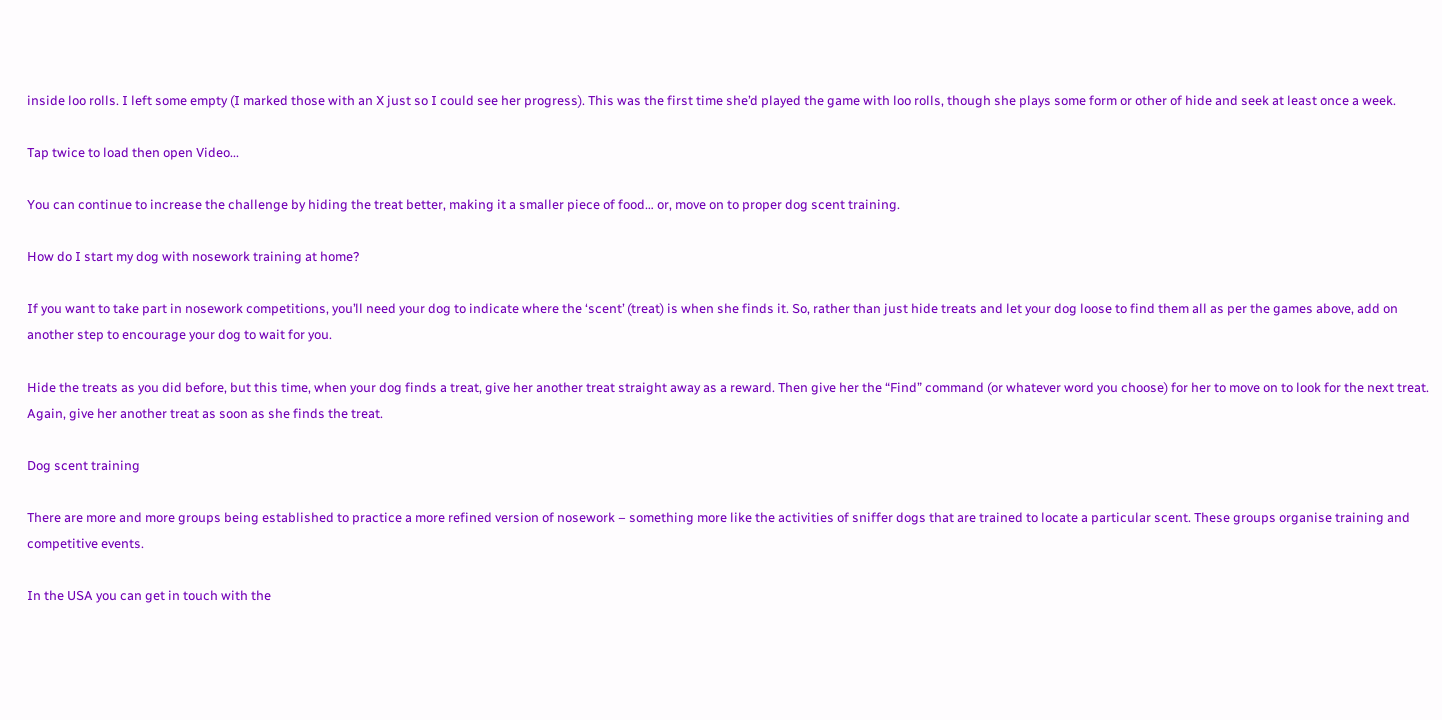inside loo rolls. I left some empty (I marked those with an X just so I could see her progress). This was the first time she’d played the game with loo rolls, though she plays some form or other of hide and seek at least once a week.

Tap twice to load then open Video...

You can continue to increase the challenge by hiding the treat better, making it a smaller piece of food… or, move on to proper dog scent training.

How do I start my dog with nosework training at home?

If you want to take part in nosework competitions, you’ll need your dog to indicate where the ‘scent’ (treat) is when she finds it. So, rather than just hide treats and let your dog loose to find them all as per the games above, add on another step to encourage your dog to wait for you.

Hide the treats as you did before, but this time, when your dog finds a treat, give her another treat straight away as a reward. Then give her the “Find” command (or whatever word you choose) for her to move on to look for the next treat. Again, give her another treat as soon as she finds the treat.

Dog scent training

There are more and more groups being established to practice a more refined version of nosework – something more like the activities of sniffer dogs that are trained to locate a particular scent. These groups organise training and competitive events.

In the USA you can get in touch with the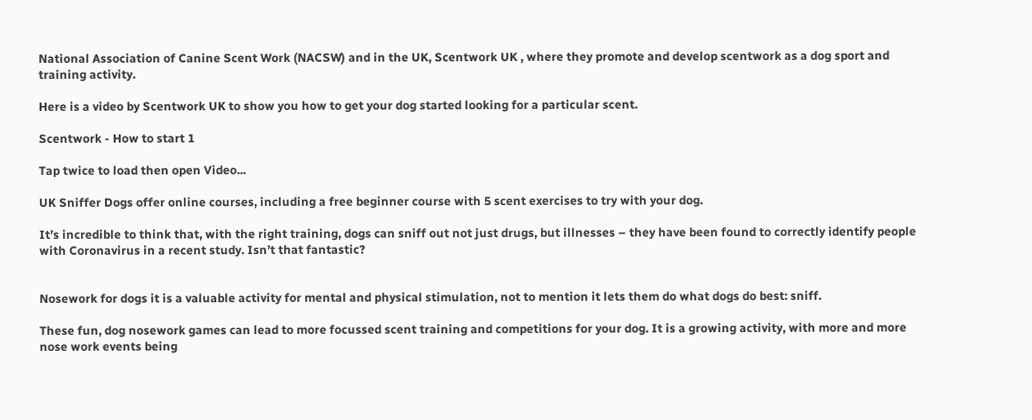National Association of Canine Scent Work (NACSW) and in the UK, Scentwork UK , where they promote and develop scentwork as a dog sport and training activity.

Here is a video by Scentwork UK to show you how to get your dog started looking for a particular scent.

Scentwork - How to start 1

Tap twice to load then open Video...

UK Sniffer Dogs offer online courses, including a free beginner course with 5 scent exercises to try with your dog.

It’s incredible to think that, with the right training, dogs can sniff out not just drugs, but illnesses – they have been found to correctly identify people with Coronavirus in a recent study. Isn’t that fantastic?


Nosework for dogs it is a valuable activity for mental and physical stimulation, not to mention it lets them do what dogs do best: sniff.

These fun, dog nosework games can lead to more focussed scent training and competitions for your dog. It is a growing activity, with more and more nose work events being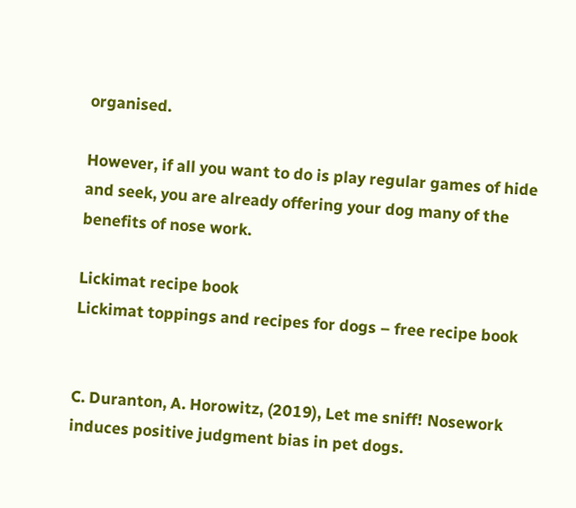organised.

However, if all you want to do is play regular games of hide and seek, you are already offering your dog many of the benefits of nose work.

Lickimat recipe book
Lickimat toppings and recipes for dogs – free recipe book


C. Duranton, A. Horowitz, (2019), Let me sniff! Nosework induces positive judgment bias in pet dogs.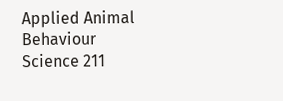Applied Animal Behaviour Science 211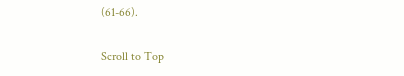(61-66).

Scroll to Top